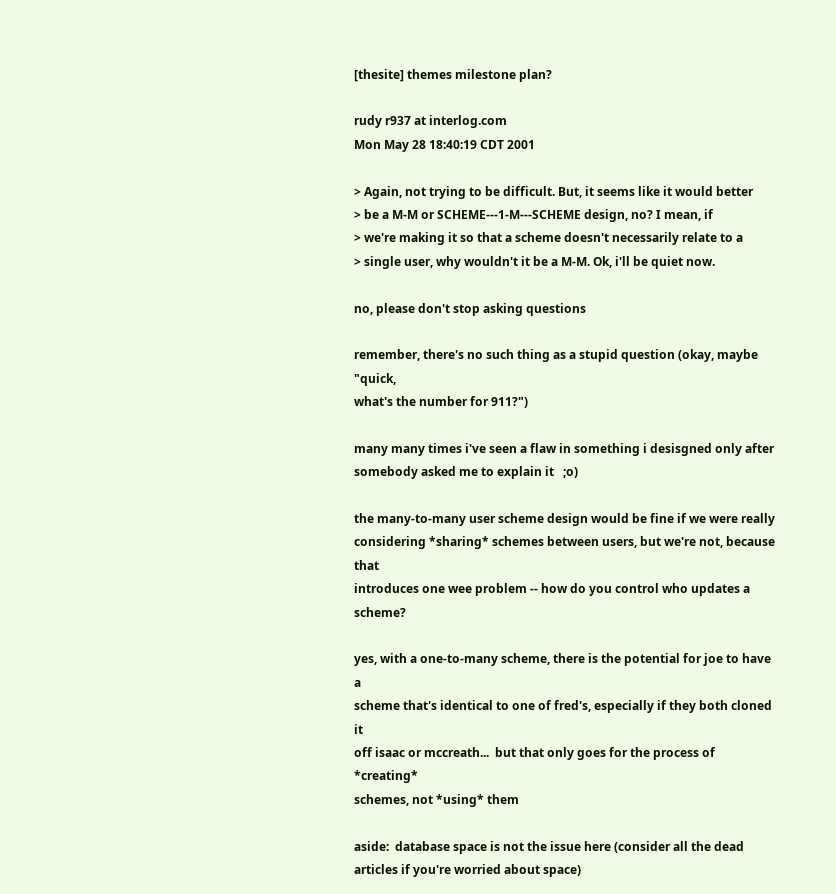[thesite] themes milestone plan?

rudy r937 at interlog.com
Mon May 28 18:40:19 CDT 2001

> Again, not trying to be difficult. But, it seems like it would better
> be a M-M or SCHEME---1-M---SCHEME design, no? I mean, if
> we're making it so that a scheme doesn't necessarily relate to a
> single user, why wouldn't it be a M-M. Ok, i'll be quiet now.

no, please don't stop asking questions

remember, there's no such thing as a stupid question (okay, maybe "quick,
what's the number for 911?")

many many times i've seen a flaw in something i desisgned only after
somebody asked me to explain it   ;o)

the many-to-many user scheme design would be fine if we were really
considering *sharing* schemes between users, but we're not, because that
introduces one wee problem -- how do you control who updates a scheme?

yes, with a one-to-many scheme, there is the potential for joe to have a
scheme that's identical to one of fred's, especially if they both cloned it
off isaac or mccreath...  but that only goes for the process of *creating*
schemes, not *using* them

aside:  database space is not the issue here (consider all the dead
articles if you're worried about space)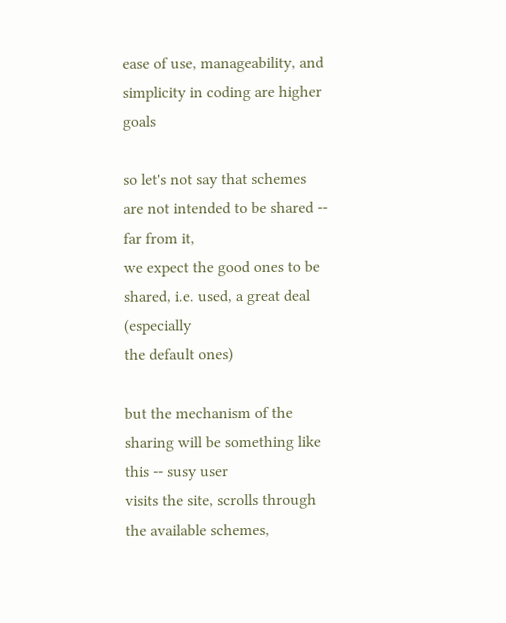ease of use, manageability, and simplicity in coding are higher goals

so let's not say that schemes are not intended to be shared -- far from it,
we expect the good ones to be shared, i.e. used, a great deal (especially
the default ones)

but the mechanism of the sharing will be something like this -- susy user
visits the site, scrolls through the available schemes,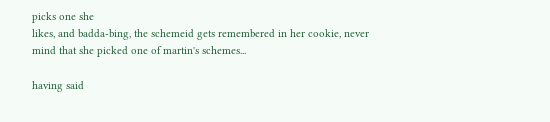picks one she
likes, and badda-bing, the schemeid gets remembered in her cookie, never
mind that she picked one of martin's schemes...

having said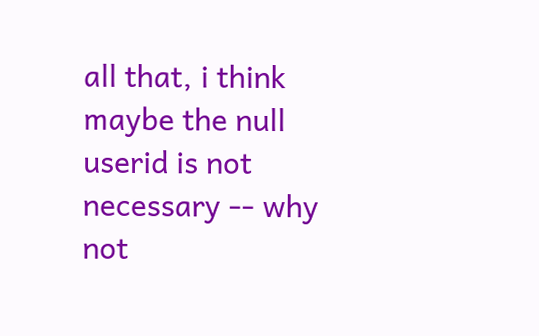all that, i think maybe the null userid is not necessary -- why
not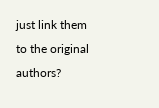just link them to the original authors?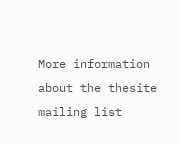More information about the thesite mailing list